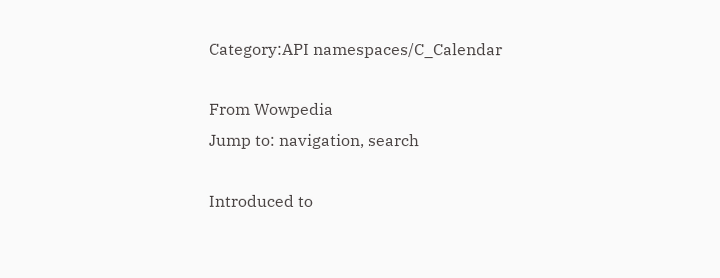Category:API namespaces/C_Calendar

From Wowpedia
Jump to: navigation, search

Introduced to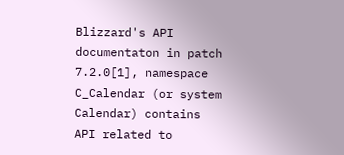Blizzard's API documentaton in patch 7.2.0[1], namespace C_Calendar (or system Calendar) contains API related to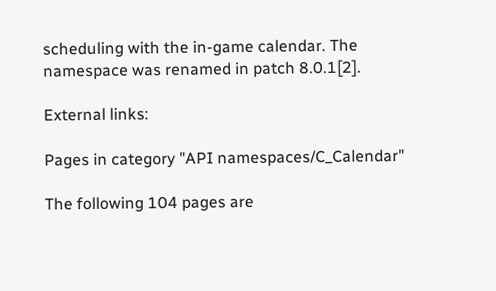scheduling with the in-game calendar. The namespace was renamed in patch 8.0.1[2].

External links:

Pages in category "API namespaces/C_Calendar"

The following 104 pages are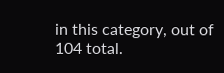in this category, out of 104 total.